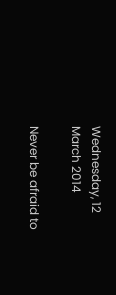Wednesday, 12 March 2014

Never be afraid to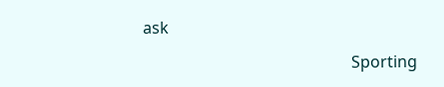ask

                                                    Sporting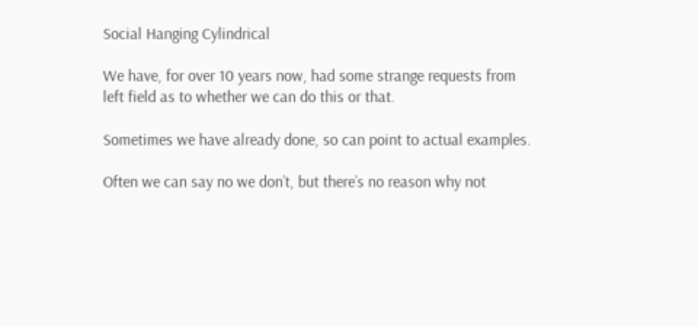Social Hanging Cylindrical

We have, for over 10 years now, had some strange requests from left field as to whether we can do this or that.

Sometimes we have already done, so can point to actual examples.

Often we can say no we don’t, but there’s no reason why not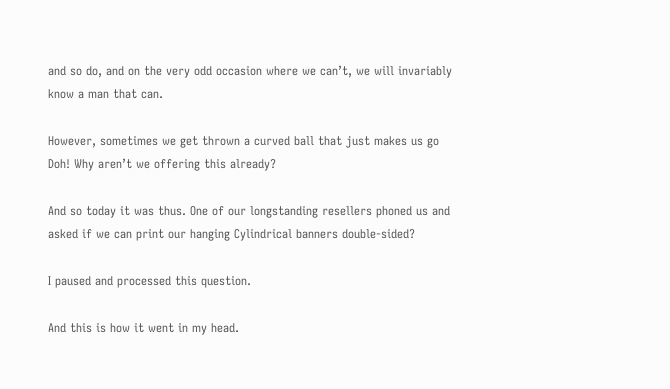and so do, and on the very odd occasion where we can’t, we will invariably know a man that can.

However, sometimes we get thrown a curved ball that just makes us go Doh! Why aren’t we offering this already?

And so today it was thus. One of our longstanding resellers phoned us and asked if we can print our hanging Cylindrical banners double-sided?

I paused and processed this question.

And this is how it went in my head.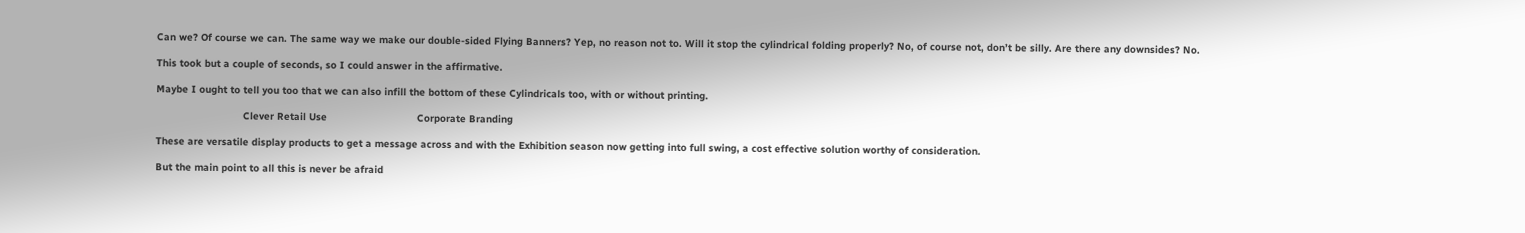Can we? Of course we can. The same way we make our double-sided Flying Banners? Yep, no reason not to. Will it stop the cylindrical folding properly? No, of course not, don’t be silly. Are there any downsides? No.

This took but a couple of seconds, so I could answer in the affirmative.

Maybe I ought to tell you too that we can also infill the bottom of these Cylindricals too, with or without printing.

                             Clever Retail Use                              Corporate Branding

These are versatile display products to get a message across and with the Exhibition season now getting into full swing, a cost effective solution worthy of consideration.

But the main point to all this is never be afraid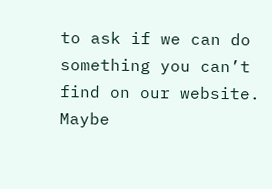to ask if we can do something you can’t find on our website. Maybe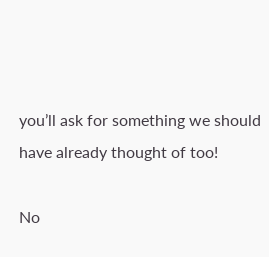you’ll ask for something we should have already thought of too!

No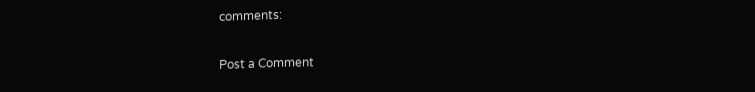comments:

Post a Comment